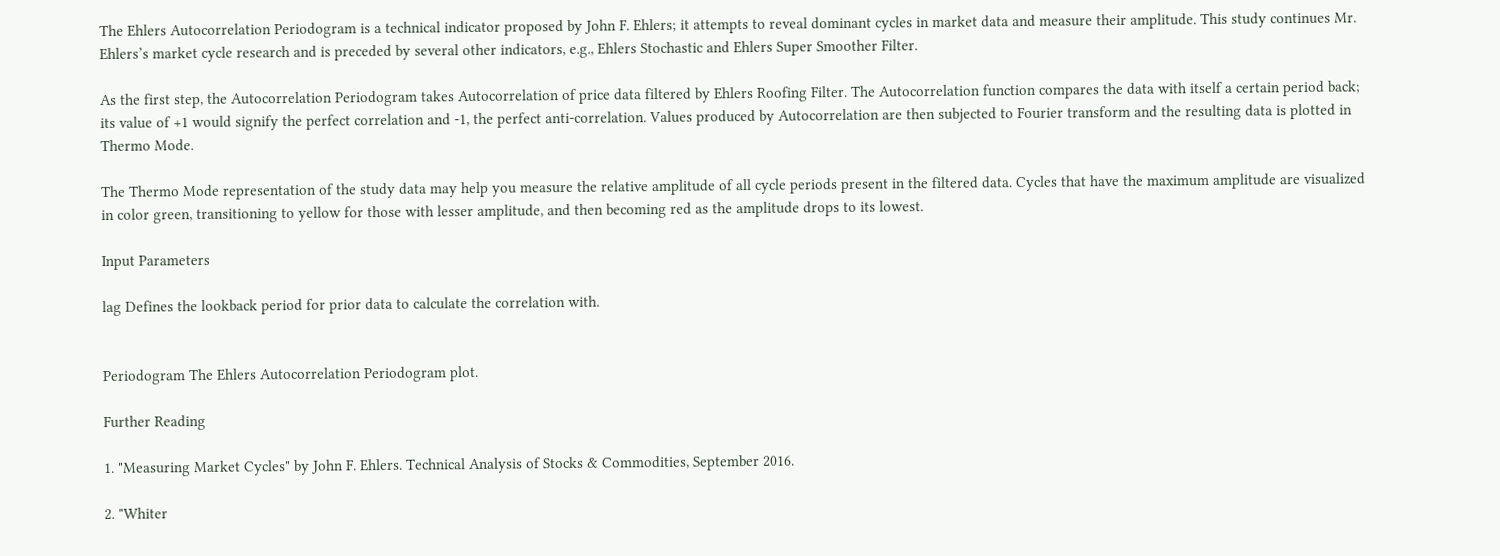The Ehlers Autocorrelation Periodogram is a technical indicator proposed by John F. Ehlers; it attempts to reveal dominant cycles in market data and measure their amplitude. This study continues Mr. Ehlers’s market cycle research and is preceded by several other indicators, e.g., Ehlers Stochastic and Ehlers Super Smoother Filter.

As the first step, the Autocorrelation Periodogram takes Autocorrelation of price data filtered by Ehlers Roofing Filter. The Autocorrelation function compares the data with itself a certain period back; its value of +1 would signify the perfect correlation and -1, the perfect anti-correlation. Values produced by Autocorrelation are then subjected to Fourier transform and the resulting data is plotted in Thermo Mode.

The Thermo Mode representation of the study data may help you measure the relative amplitude of all cycle periods present in the filtered data. Cycles that have the maximum amplitude are visualized in color green, transitioning to yellow for those with lesser amplitude, and then becoming red as the amplitude drops to its lowest.

Input Parameters

lag Defines the lookback period for prior data to calculate the correlation with.


Periodogram The Ehlers Autocorrelation Periodogram plot.

Further Reading

1. "Measuring Market Cycles" by John F. Ehlers. Technical Analysis of Stocks & Commodities, September 2016.

2. "Whiter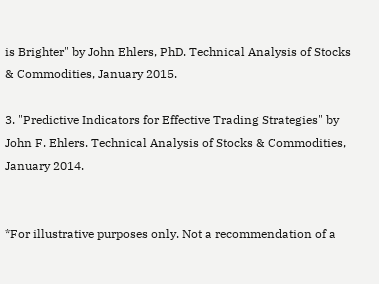is Brighter" by John Ehlers, PhD. Technical Analysis of Stocks & Commodities, January 2015.

3. "Predictive Indicators for Effective Trading Strategies" by John F. Ehlers. Technical Analysis of Stocks & Commodities, January 2014.


*For illustrative purposes only. Not a recommendation of a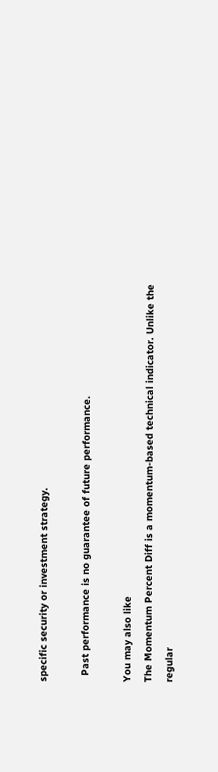specific security or investment strategy.

  Past performance is no guarantee of future performance.

You may also like
The Momentum Percent Diff is a momentum-based technical indicator. Unlike the regular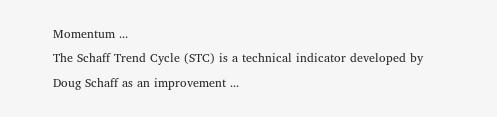Momentum ...
The Schaff Trend Cycle (STC) is a technical indicator developed by Doug Schaff as an improvement ...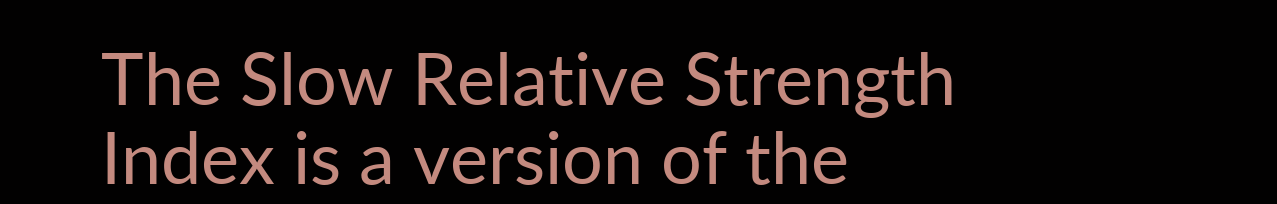The Slow Relative Strength Index is a version of the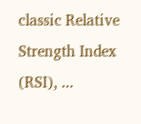classic Relative Strength Index (RSI), ...